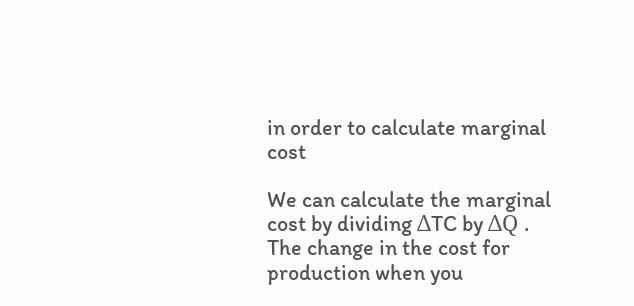in order to calculate marginal cost

We can calculate the marginal cost by dividing ΔTC by ΔQ . The change in the cost for production when you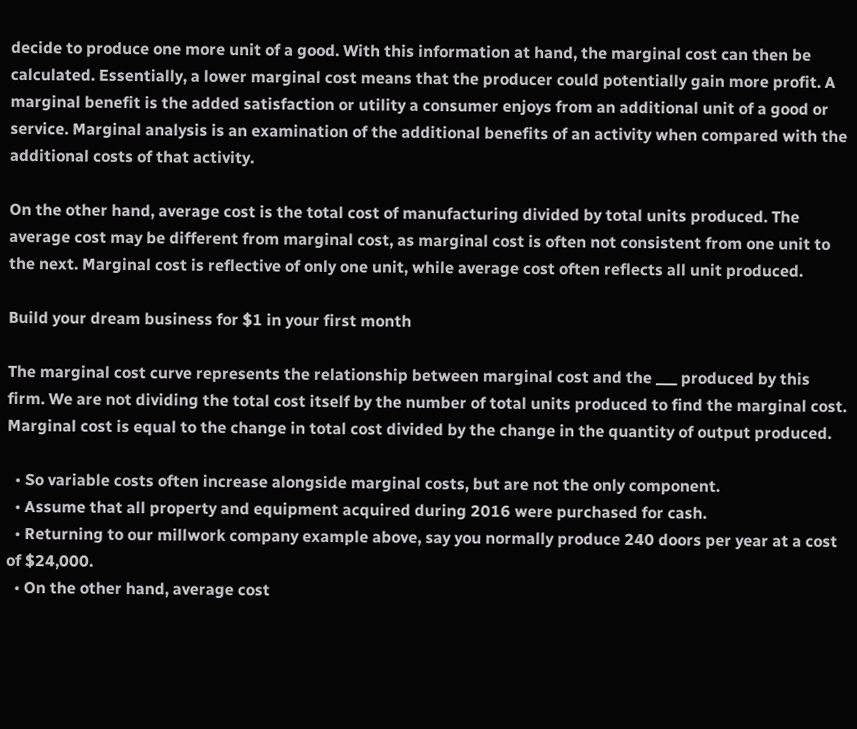decide to produce one more unit of a good. With this information at hand, the marginal cost can then be calculated. Essentially, a lower marginal cost means that the producer could potentially gain more profit. A marginal benefit is the added satisfaction or utility a consumer enjoys from an additional unit of a good or service. Marginal analysis is an examination of the additional benefits of an activity when compared with the additional costs of that activity.

On the other hand, average cost is the total cost of manufacturing divided by total units produced. The average cost may be different from marginal cost, as marginal cost is often not consistent from one unit to the next. Marginal cost is reflective of only one unit, while average cost often reflects all unit produced.

Build your dream business for $1 in your first month

The marginal cost curve represents the relationship between marginal cost and the ___ produced by this firm. We are not dividing the total cost itself by the number of total units produced to find the marginal cost. Marginal cost is equal to the change in total cost divided by the change in the quantity of output produced.

  • So variable costs often increase alongside marginal costs, but are not the only component.
  • Assume that all property and equipment acquired during 2016 were purchased for cash.
  • Returning to our millwork company example above, say you normally produce 240 doors per year at a cost of $24,000.
  • On the other hand, average cost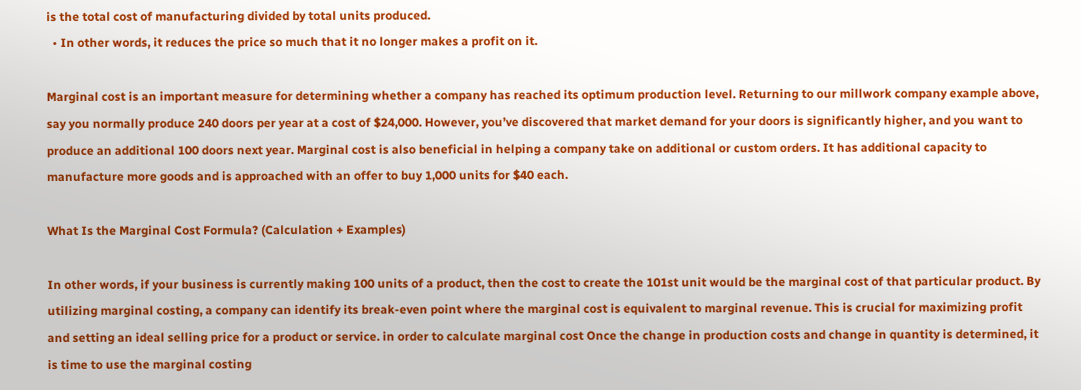is the total cost of manufacturing divided by total units produced.
  • In other words, it reduces the price so much that it no longer makes a profit on it.

Marginal cost is an important measure for determining whether a company has reached its optimum production level. Returning to our millwork company example above, say you normally produce 240 doors per year at a cost of $24,000. However, you’ve discovered that market demand for your doors is significantly higher, and you want to produce an additional 100 doors next year. Marginal cost is also beneficial in helping a company take on additional or custom orders. It has additional capacity to manufacture more goods and is approached with an offer to buy 1,000 units for $40 each.

What Is the Marginal Cost Formula? (Calculation + Examples)

In other words, if your business is currently making 100 units of a product, then the cost to create the 101st unit would be the marginal cost of that particular product. By utilizing marginal costing, a company can identify its break-even point where the marginal cost is equivalent to marginal revenue. This is crucial for maximizing profit and setting an ideal selling price for a product or service. in order to calculate marginal cost Once the change in production costs and change in quantity is determined, it is time to use the marginal costing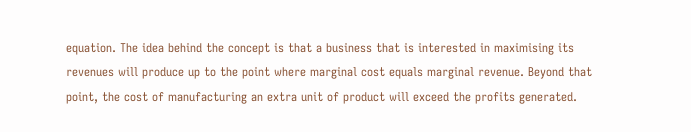equation. The idea behind the concept is that a business that is interested in maximising its revenues will produce up to the point where marginal cost equals marginal revenue. Beyond that point, the cost of manufacturing an extra unit of product will exceed the profits generated.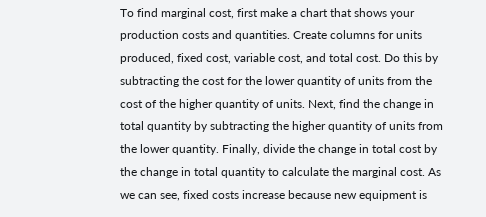To find marginal cost, first make a chart that shows your production costs and quantities. Create columns for units produced, fixed cost, variable cost, and total cost. Do this by subtracting the cost for the lower quantity of units from the cost of the higher quantity of units. Next, find the change in total quantity by subtracting the higher quantity of units from the lower quantity. Finally, divide the change in total cost by the change in total quantity to calculate the marginal cost. As we can see, fixed costs increase because new equipment is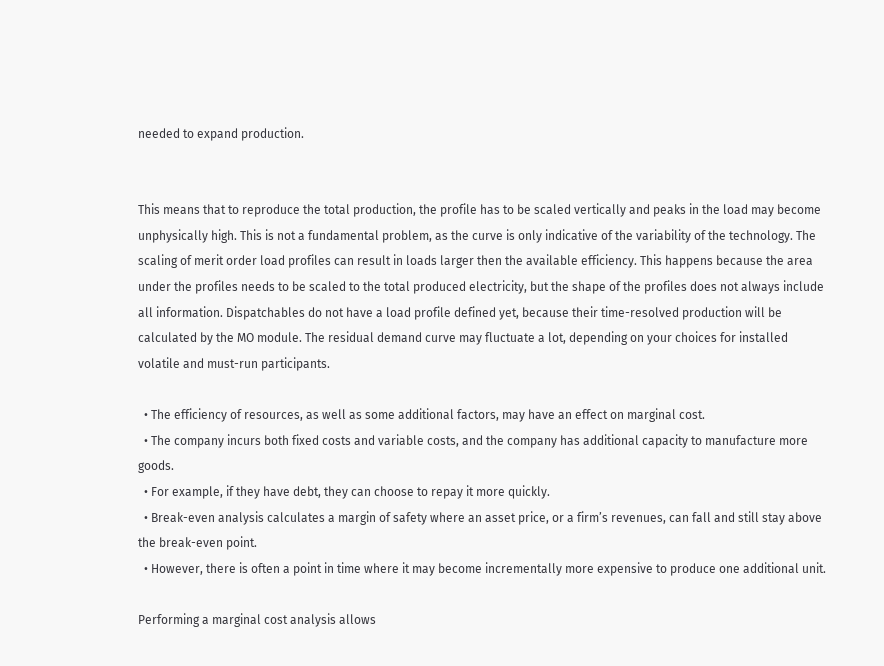needed to expand production.


This means that to reproduce the total production, the profile has to be scaled vertically and peaks in the load may become unphysically high. This is not a fundamental problem, as the curve is only indicative of the variability of the technology. The scaling of merit order load profiles can result in loads larger then the available efficiency. This happens because the area under the profiles needs to be scaled to the total produced electricity, but the shape of the profiles does not always include all information. Dispatchables do not have a load profile defined yet, because their time-resolved production will be calculated by the MO module. The residual demand curve may fluctuate a lot, depending on your choices for installed volatile and must-run participants.

  • The efficiency of resources, as well as some additional factors, may have an effect on marginal cost.
  • The company incurs both fixed costs and variable costs, and the company has additional capacity to manufacture more goods.
  • For example, if they have debt, they can choose to repay it more quickly.
  • Break-even analysis calculates a margin of safety where an asset price, or a firm’s revenues, can fall and still stay above the break-even point.
  • However, there is often a point in time where it may become incrementally more expensive to produce one additional unit.

Performing a marginal cost analysis allows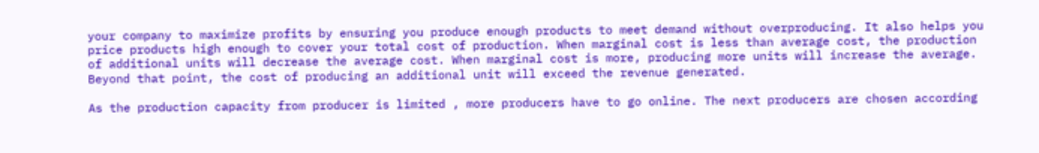your company to maximize profits by ensuring you produce enough products to meet demand without overproducing. It also helps you price products high enough to cover your total cost of production. When marginal cost is less than average cost, the production of additional units will decrease the average cost. When marginal cost is more, producing more units will increase the average. Beyond that point, the cost of producing an additional unit will exceed the revenue generated.

As the production capacity from producer is limited , more producers have to go online. The next producers are chosen according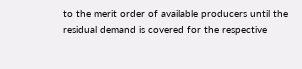to the merit order of available producers until the residual demand is covered for the respective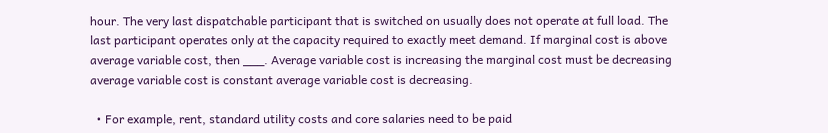hour. The very last dispatchable participant that is switched on usually does not operate at full load. The last participant operates only at the capacity required to exactly meet demand. If marginal cost is above average variable cost, then ___. Average variable cost is increasing the marginal cost must be decreasing average variable cost is constant average variable cost is decreasing.

  • For example, rent, standard utility costs and core salaries need to be paid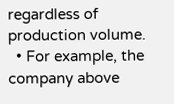regardless of production volume.
  • For example, the company above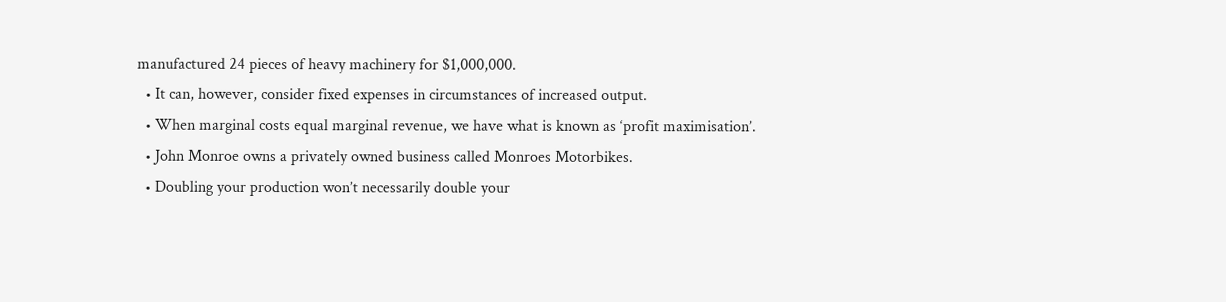manufactured 24 pieces of heavy machinery for $1,000,000.
  • It can, however, consider fixed expenses in circumstances of increased output.
  • When marginal costs equal marginal revenue, we have what is known as ‘profit maximisation’.
  • John Monroe owns a privately owned business called Monroes Motorbikes.
  • Doubling your production won’t necessarily double your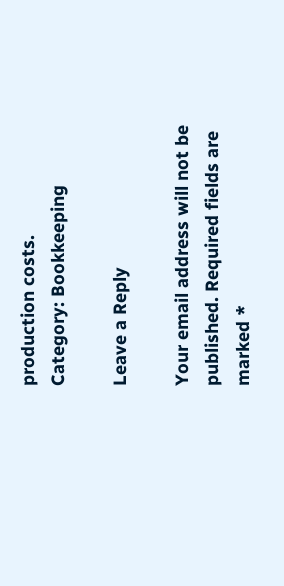production costs.
Category: Bookkeeping

Leave a Reply

Your email address will not be published. Required fields are marked *